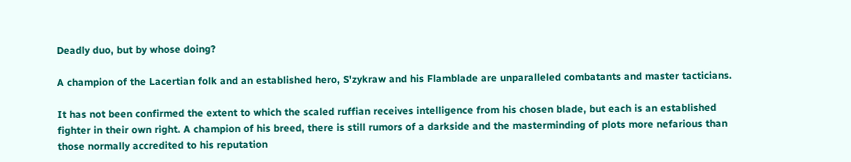Deadly duo, but by whose doing?

A champion of the Lacertian folk and an established hero, S'zykraw and his Flamblade are unparalleled combatants and master tacticians.

It has not been confirmed the extent to which the scaled ruffian receives intelligence from his chosen blade, but each is an established fighter in their own right. A champion of his breed, there is still rumors of a darkside and the masterminding of plots more nefarious than those normally accredited to his reputation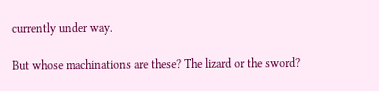currently under way.

But whose machinations are these? The lizard or the sword?